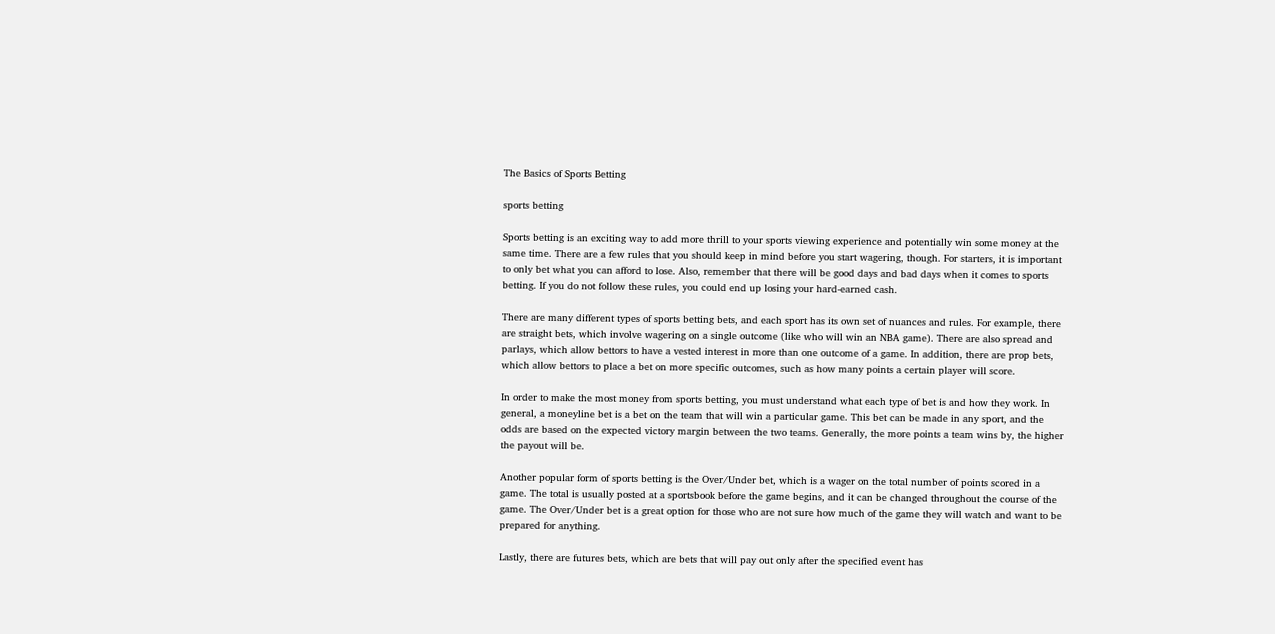The Basics of Sports Betting

sports betting

Sports betting is an exciting way to add more thrill to your sports viewing experience and potentially win some money at the same time. There are a few rules that you should keep in mind before you start wagering, though. For starters, it is important to only bet what you can afford to lose. Also, remember that there will be good days and bad days when it comes to sports betting. If you do not follow these rules, you could end up losing your hard-earned cash.

There are many different types of sports betting bets, and each sport has its own set of nuances and rules. For example, there are straight bets, which involve wagering on a single outcome (like who will win an NBA game). There are also spread and parlays, which allow bettors to have a vested interest in more than one outcome of a game. In addition, there are prop bets, which allow bettors to place a bet on more specific outcomes, such as how many points a certain player will score.

In order to make the most money from sports betting, you must understand what each type of bet is and how they work. In general, a moneyline bet is a bet on the team that will win a particular game. This bet can be made in any sport, and the odds are based on the expected victory margin between the two teams. Generally, the more points a team wins by, the higher the payout will be.

Another popular form of sports betting is the Over/Under bet, which is a wager on the total number of points scored in a game. The total is usually posted at a sportsbook before the game begins, and it can be changed throughout the course of the game. The Over/Under bet is a great option for those who are not sure how much of the game they will watch and want to be prepared for anything.

Lastly, there are futures bets, which are bets that will pay out only after the specified event has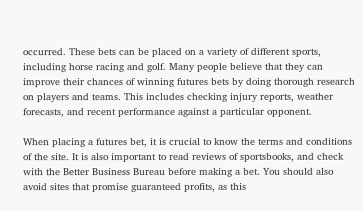occurred. These bets can be placed on a variety of different sports, including horse racing and golf. Many people believe that they can improve their chances of winning futures bets by doing thorough research on players and teams. This includes checking injury reports, weather forecasts, and recent performance against a particular opponent.

When placing a futures bet, it is crucial to know the terms and conditions of the site. It is also important to read reviews of sportsbooks, and check with the Better Business Bureau before making a bet. You should also avoid sites that promise guaranteed profits, as this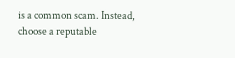is a common scam. Instead, choose a reputable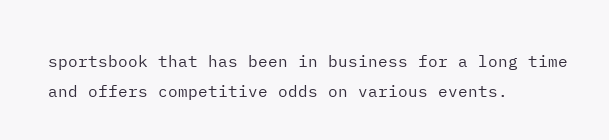sportsbook that has been in business for a long time and offers competitive odds on various events.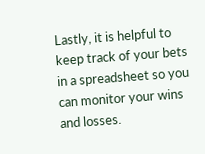Lastly, it is helpful to keep track of your bets in a spreadsheet so you can monitor your wins and losses.